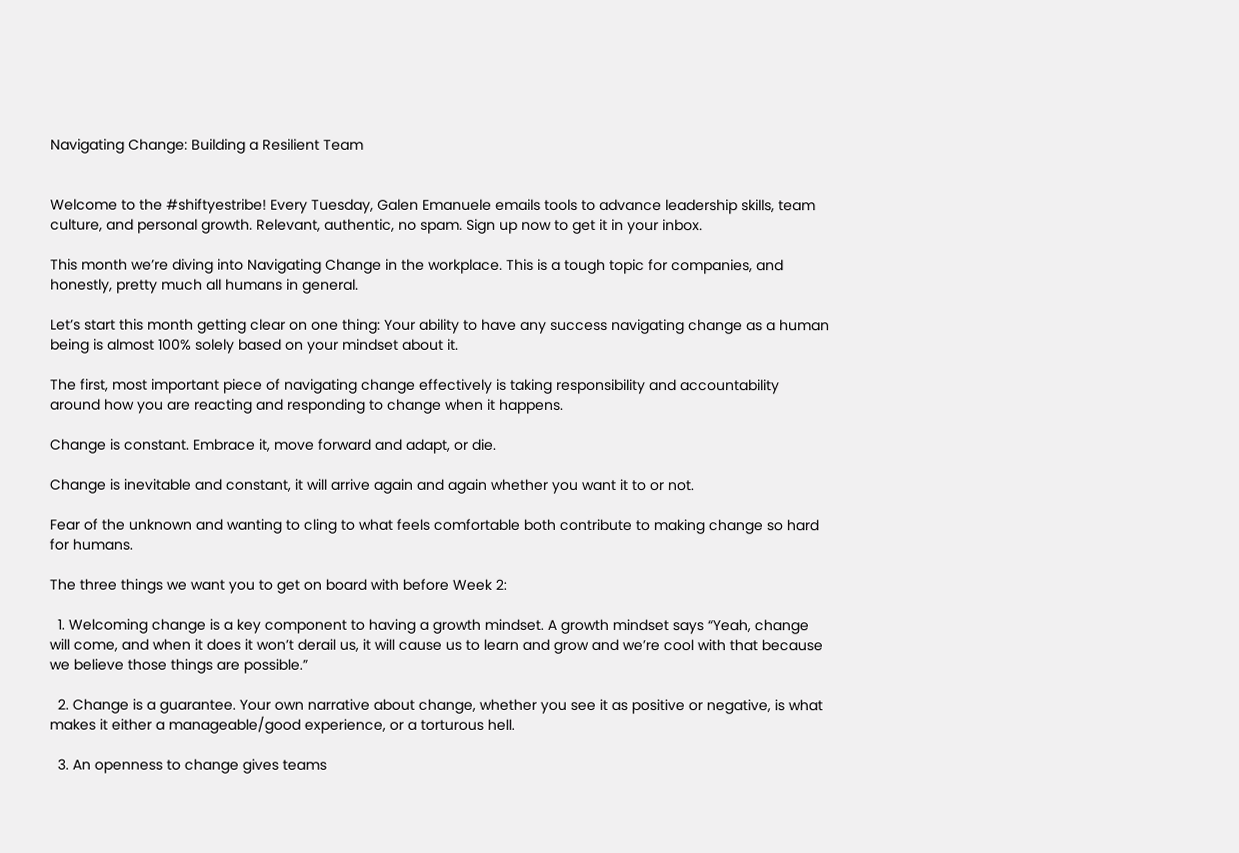Navigating Change: Building a Resilient Team


Welcome to the #shiftyestribe! Every Tuesday, Galen Emanuele emails tools to advance leadership skills, team culture, and personal growth. Relevant, authentic, no spam. Sign up now to get it in your inbox.

This month we’re diving into Navigating Change in the workplace. This is a tough topic for companies, and honestly, pretty much all humans in general.

Let’s start this month getting clear on one thing: Your ability to have any success navigating change as a human being is almost 100% solely based on your mindset about it.

The first, most important piece of navigating change effectively is taking responsibility and accountability around how you are reacting and responding to change when it happens.

Change is constant. Embrace it, move forward and adapt, or die.

Change is inevitable and constant, it will arrive again and again whether you want it to or not.

Fear of the unknown and wanting to cling to what feels comfortable both contribute to making change so hard for humans.

The three things we want you to get on board with before Week 2:

  1. Welcoming change is a key component to having a growth mindset. A growth mindset says “Yeah, change will come, and when it does it won’t derail us, it will cause us to learn and grow and we’re cool with that because we believe those things are possible.”

  2. Change is a guarantee. Your own narrative about change, whether you see it as positive or negative, is what makes it either a manageable/good experience, or a torturous hell.

  3. An openness to change gives teams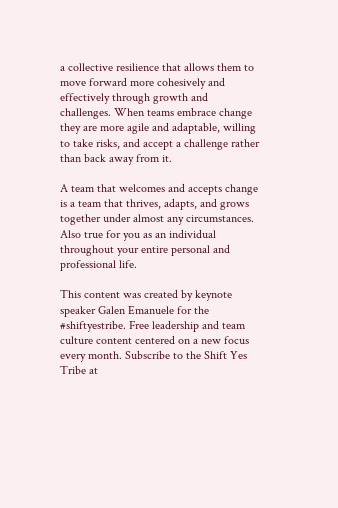a collective resilience that allows them to move forward more cohesively and effectively through growth and challenges. When teams embrace change they are more agile and adaptable, willing to take risks, and accept a challenge rather than back away from it.

A team that welcomes and accepts change is a team that thrives, adapts, and grows together under almost any circumstances. Also true for you as an individual throughout your entire personal and professional life.

This content was created by keynote speaker Galen Emanuele for the #shiftyestribe. Free leadership and team culture content centered on a new focus every month. Subscribe to the Shift Yes Tribe at